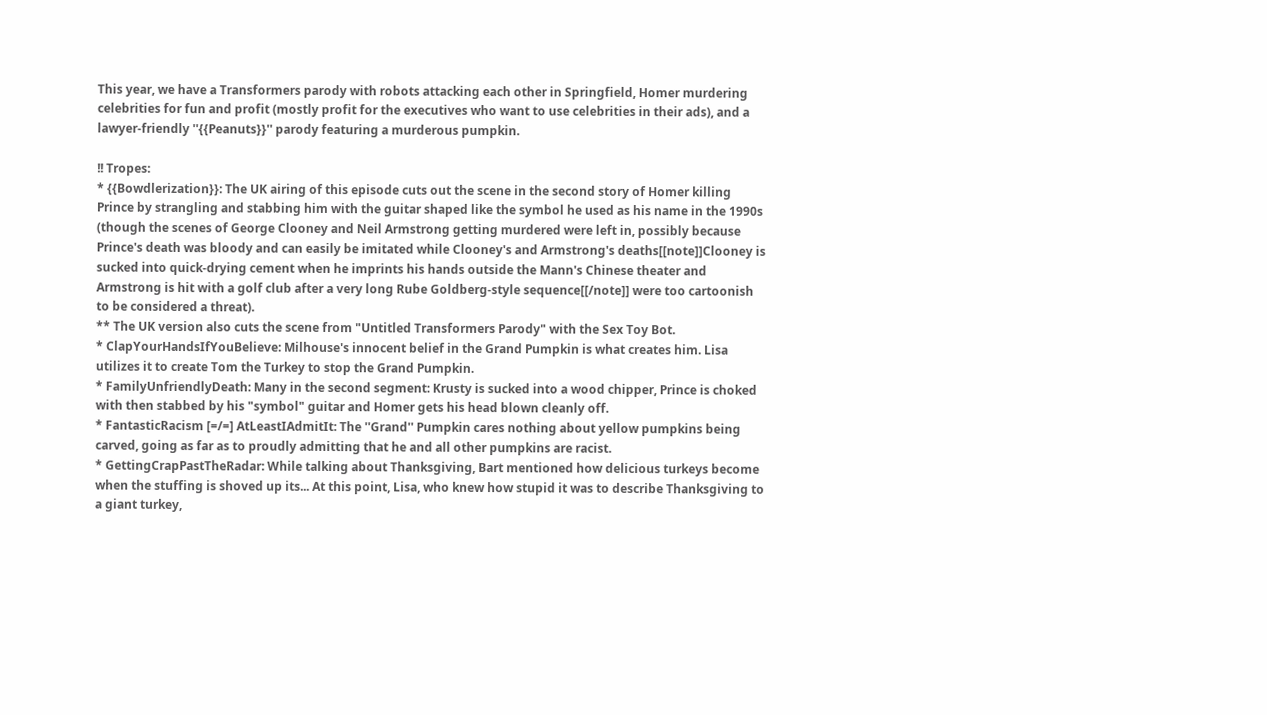This year, we have a Transformers parody with robots attacking each other in Springfield, Homer murdering celebrities for fun and profit (mostly profit for the executives who want to use celebrities in their ads), and a lawyer-friendly ''{{Peanuts}}'' parody featuring a murderous pumpkin.

!! Tropes:
* {{Bowdlerization}}: The UK airing of this episode cuts out the scene in the second story of Homer killing Prince by strangling and stabbing him with the guitar shaped like the symbol he used as his name in the 1990s (though the scenes of George Clooney and Neil Armstrong getting murdered were left in, possibly because Prince's death was bloody and can easily be imitated while Clooney's and Armstrong's deaths[[note]]Clooney is sucked into quick-drying cement when he imprints his hands outside the Mann's Chinese theater and Armstrong is hit with a golf club after a very long Rube Goldberg-style sequence[[/note]] were too cartoonish to be considered a threat).
** The UK version also cuts the scene from "Untitled Transformers Parody" with the Sex Toy Bot.
* ClapYourHandsIfYouBelieve: Milhouse's innocent belief in the Grand Pumpkin is what creates him. Lisa utilizes it to create Tom the Turkey to stop the Grand Pumpkin.
* FamilyUnfriendlyDeath: Many in the second segment: Krusty is sucked into a wood chipper, Prince is choked with then stabbed by his "symbol" guitar and Homer gets his head blown cleanly off.
* FantasticRacism [=/=] AtLeastIAdmitIt: The ''Grand'' Pumpkin cares nothing about yellow pumpkins being carved, going as far as to proudly admitting that he and all other pumpkins are racist.
* GettingCrapPastTheRadar: While talking about Thanksgiving, Bart mentioned how delicious turkeys become when the stuffing is shoved up its... At this point, Lisa, who knew how stupid it was to describe Thanksgiving to a giant turkey,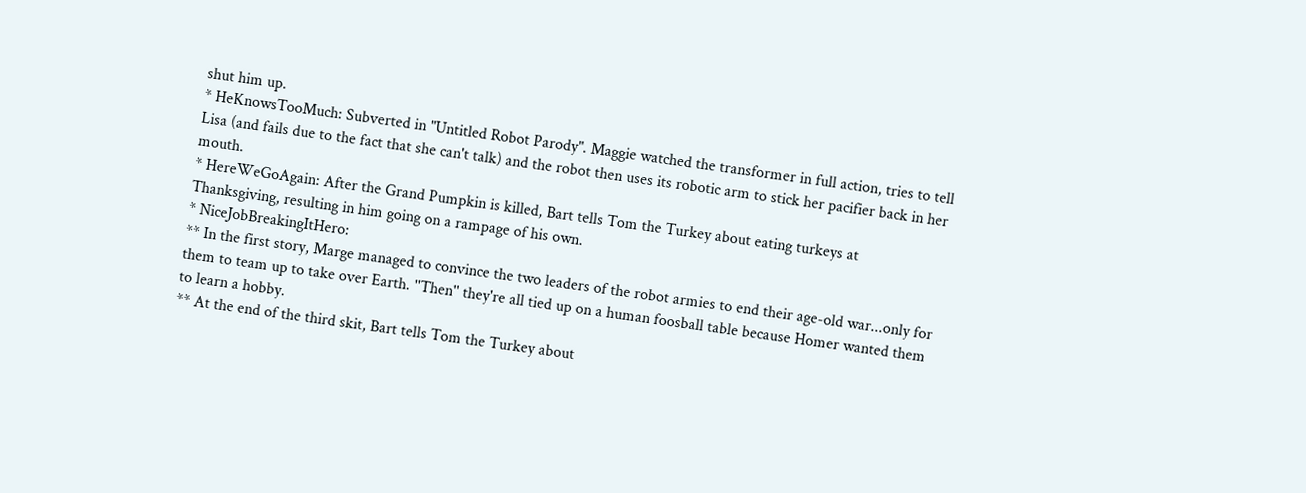shut him up.
* HeKnowsTooMuch: Subverted in "Untitled Robot Parody". Maggie watched the transformer in full action, tries to tell Lisa (and fails due to the fact that she can't talk) and the robot then uses its robotic arm to stick her pacifier back in her mouth.
* HereWeGoAgain: After the Grand Pumpkin is killed, Bart tells Tom the Turkey about eating turkeys at Thanksgiving, resulting in him going on a rampage of his own.
* NiceJobBreakingItHero:
** In the first story, Marge managed to convince the two leaders of the robot armies to end their age-old war...only for them to team up to take over Earth. ''Then'' they're all tied up on a human foosball table because Homer wanted them to learn a hobby.
** At the end of the third skit, Bart tells Tom the Turkey about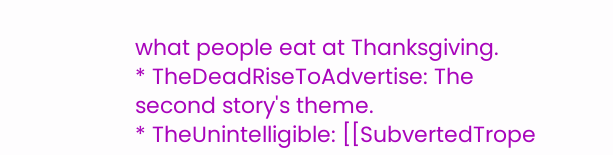what people eat at Thanksgiving.
* TheDeadRiseToAdvertise: The second story's theme.
* TheUnintelligible: [[SubvertedTrope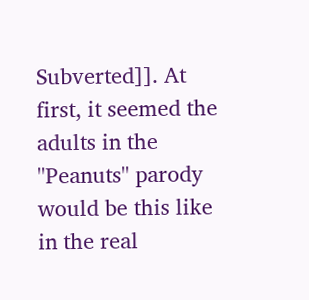Subverted]]. At first, it seemed the adults in the ''Peanuts'' parody would be this like in the real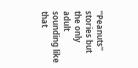''Peanuts'' stories but the only adult sounding like that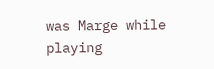was Marge while playing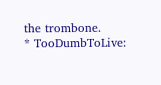the trombone.
* TooDumbToLive: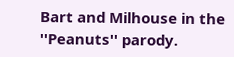Bart and Milhouse in the ''Peanuts'' parody.